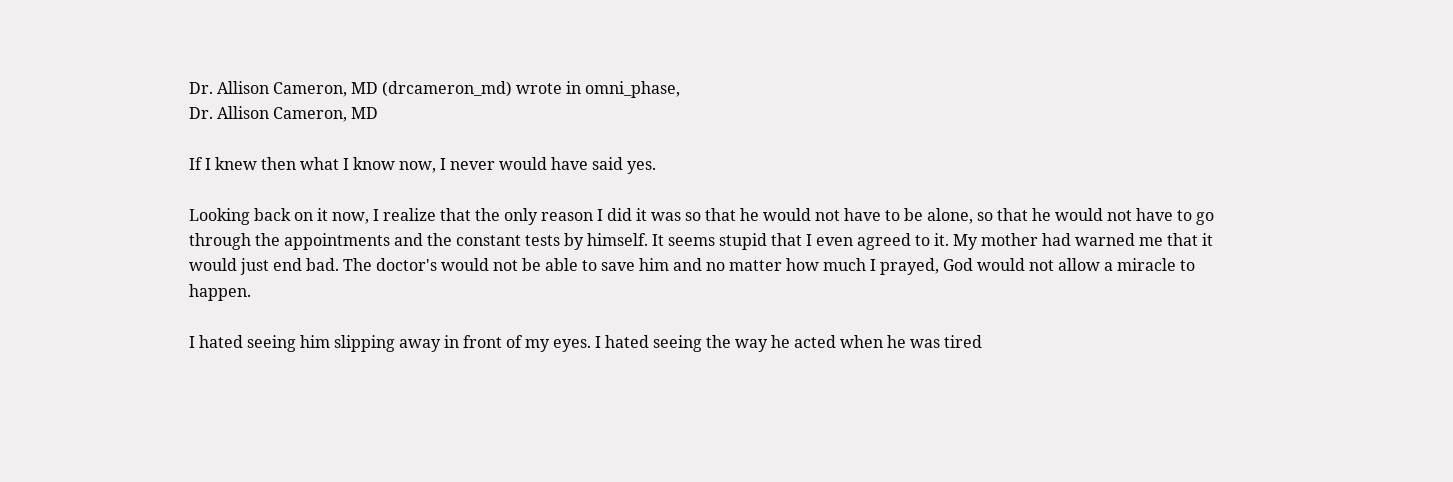Dr. Allison Cameron, MD (drcameron_md) wrote in omni_phase,
Dr. Allison Cameron, MD

If I knew then what I know now, I never would have said yes.

Looking back on it now, I realize that the only reason I did it was so that he would not have to be alone, so that he would not have to go through the appointments and the constant tests by himself. It seems stupid that I even agreed to it. My mother had warned me that it would just end bad. The doctor's would not be able to save him and no matter how much I prayed, God would not allow a miracle to happen.

I hated seeing him slipping away in front of my eyes. I hated seeing the way he acted when he was tired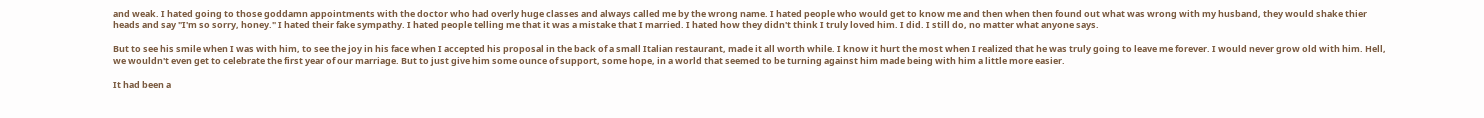and weak. I hated going to those goddamn appointments with the doctor who had overly huge classes and always called me by the wrong name. I hated people who would get to know me and then when then found out what was wrong with my husband, they would shake thier heads and say "I'm so sorry, honey." I hated their fake sympathy. I hated people telling me that it was a mistake that I married. I hated how they didn't think I truly loved him. I did. I still do, no matter what anyone says.

But to see his smile when I was with him, to see the joy in his face when I accepted his proposal in the back of a small Italian restaurant, made it all worth while. I know it hurt the most when I realized that he was truly going to leave me forever. I would never grow old with him. Hell, we wouldn't even get to celebrate the first year of our marriage. But to just give him some ounce of support, some hope, in a world that seemed to be turning against him made being with him a little more easier.

It had been a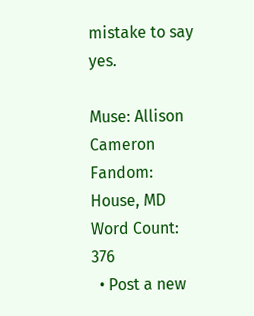mistake to say yes.

Muse: Allison Cameron
Fandom: House, MD
Word Count: 376
  • Post a new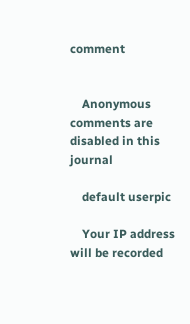comment


    Anonymous comments are disabled in this journal

    default userpic

    Your IP address will be recorded